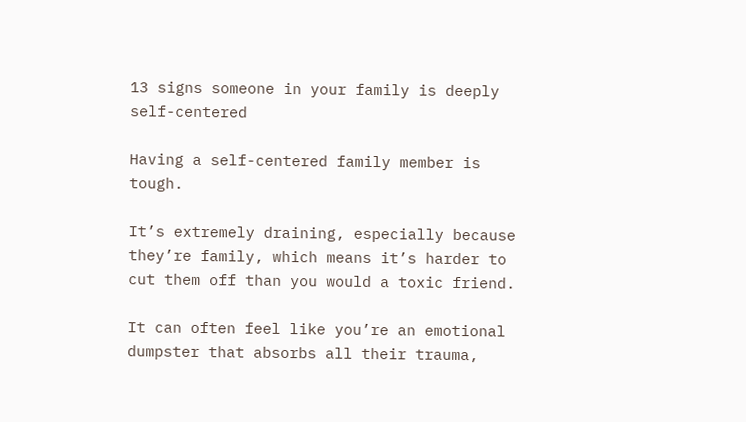13 signs someone in your family is deeply self-centered

Having a self-centered family member is tough.

It’s extremely draining, especially because they’re family, which means it’s harder to cut them off than you would a toxic friend.

It can often feel like you’re an emotional dumpster that absorbs all their trauma,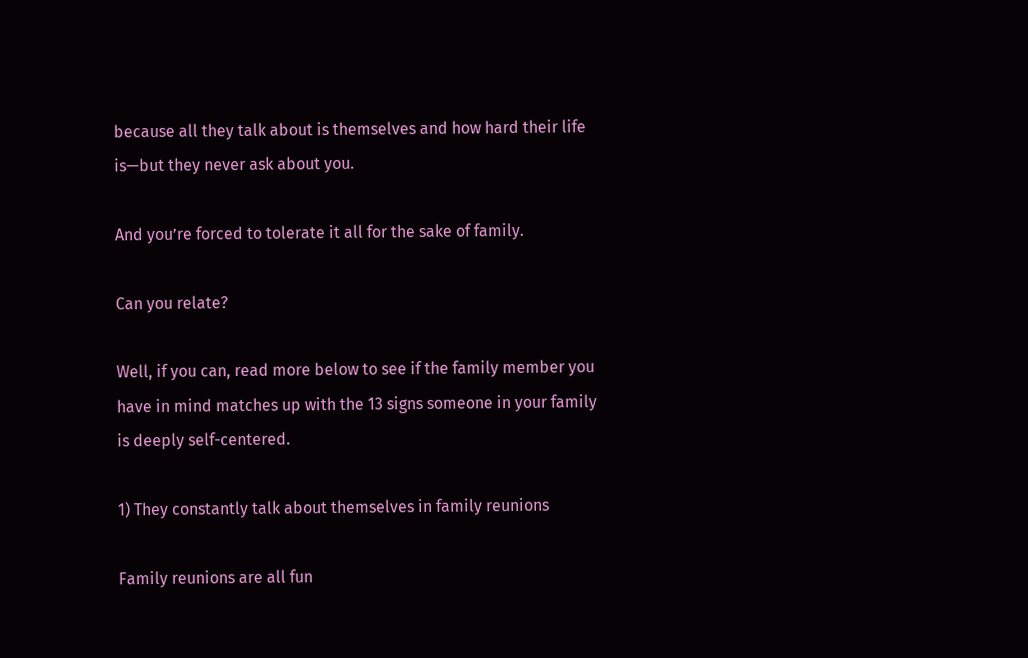because all they talk about is themselves and how hard their life is—but they never ask about you.

And you’re forced to tolerate it all for the sake of family.

Can you relate?

Well, if you can, read more below to see if the family member you have in mind matches up with the 13 signs someone in your family is deeply self-centered.

1) They constantly talk about themselves in family reunions

Family reunions are all fun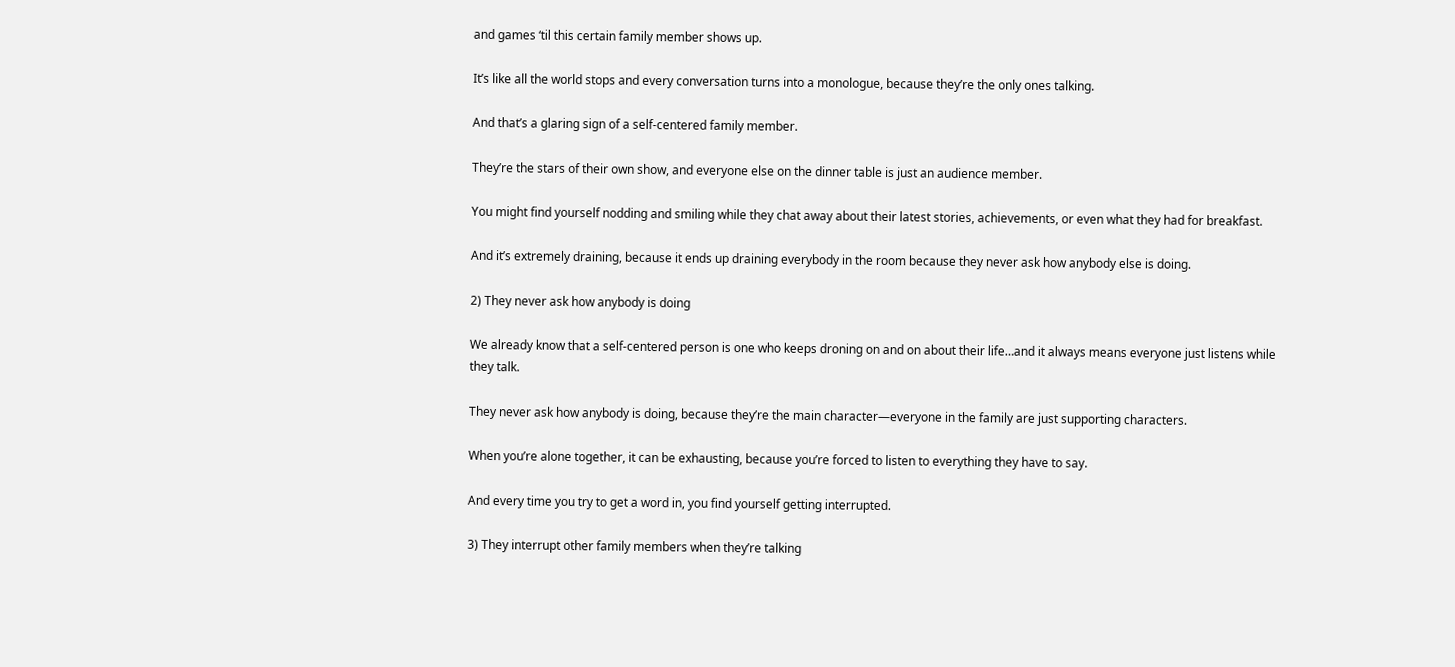and games ‘til this certain family member shows up.

It’s like all the world stops and every conversation turns into a monologue, because they’re the only ones talking.

And that’s a glaring sign of a self-centered family member.

They’re the stars of their own show, and everyone else on the dinner table is just an audience member.

You might find yourself nodding and smiling while they chat away about their latest stories, achievements, or even what they had for breakfast.

And it’s extremely draining, because it ends up draining everybody in the room because they never ask how anybody else is doing.

2) They never ask how anybody is doing

We already know that a self-centered person is one who keeps droning on and on about their life…and it always means everyone just listens while they talk.

They never ask how anybody is doing, because they’re the main character—everyone in the family are just supporting characters.

When you’re alone together, it can be exhausting, because you’re forced to listen to everything they have to say.

And every time you try to get a word in, you find yourself getting interrupted.

3) They interrupt other family members when they’re talking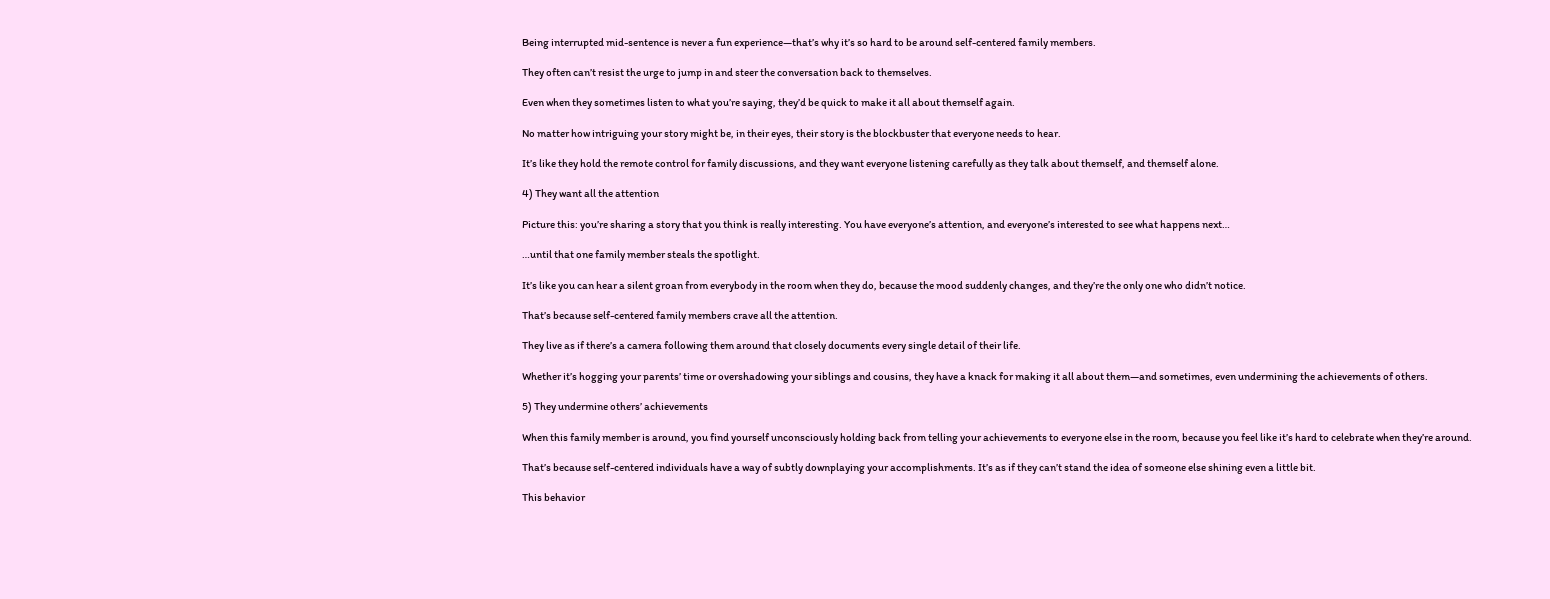Being interrupted mid-sentence is never a fun experience—that’s why it’s so hard to be around self-centered family members.

They often can’t resist the urge to jump in and steer the conversation back to themselves.

Even when they sometimes listen to what you’re saying, they’d be quick to make it all about themself again.

No matter how intriguing your story might be, in their eyes, their story is the blockbuster that everyone needs to hear.

It’s like they hold the remote control for family discussions, and they want everyone listening carefully as they talk about themself, and themself alone.

4) They want all the attention

Picture this: you’re sharing a story that you think is really interesting. You have everyone’s attention, and everyone’s interested to see what happens next…

…until that one family member steals the spotlight.

It’s like you can hear a silent groan from everybody in the room when they do, because the mood suddenly changes, and they’re the only one who didn’t notice.

That’s because self-centered family members crave all the attention.

They live as if there’s a camera following them around that closely documents every single detail of their life.

Whether it’s hogging your parents’ time or overshadowing your siblings and cousins, they have a knack for making it all about them—and sometimes, even undermining the achievements of others.

5) They undermine others’ achievements

When this family member is around, you find yourself unconsciously holding back from telling your achievements to everyone else in the room, because you feel like it’s hard to celebrate when they’re around.

That’s because self-centered individuals have a way of subtly downplaying your accomplishments. It’s as if they can’t stand the idea of someone else shining even a little bit.

This behavior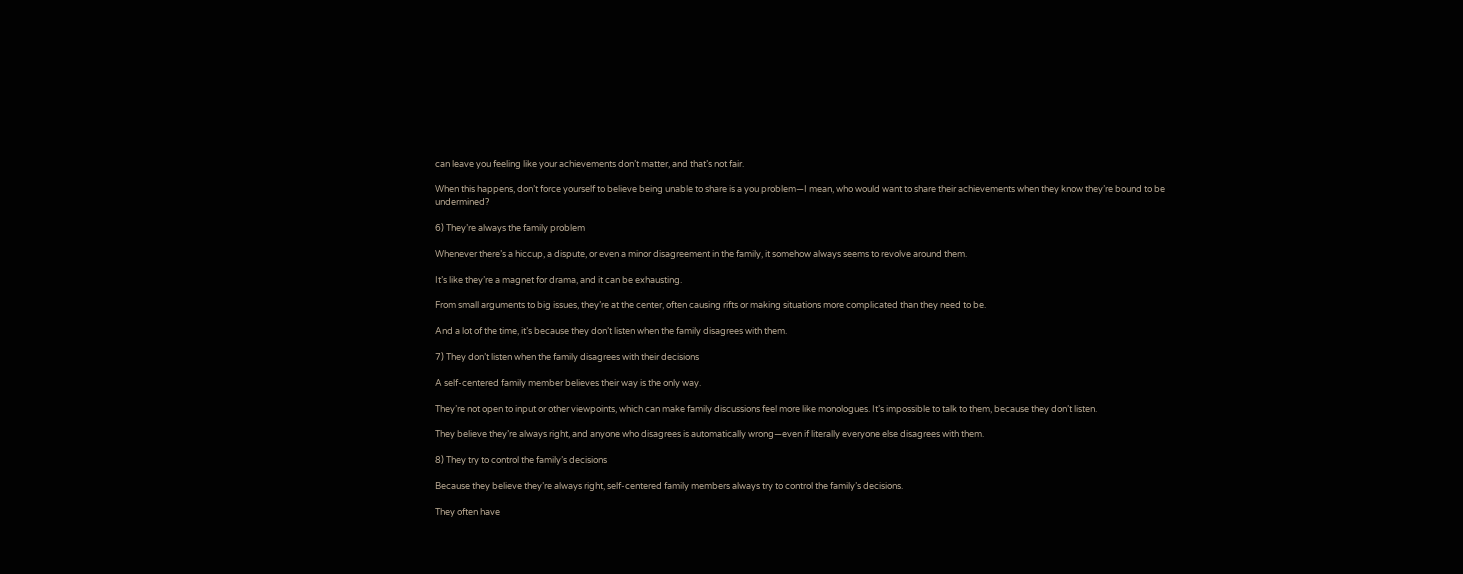can leave you feeling like your achievements don’t matter, and that’s not fair.

When this happens, don’t force yourself to believe being unable to share is a you problem—I mean, who would want to share their achievements when they know they’re bound to be undermined?

6) They’re always the family problem

Whenever there’s a hiccup, a dispute, or even a minor disagreement in the family, it somehow always seems to revolve around them.

It’s like they’re a magnet for drama, and it can be exhausting.

From small arguments to big issues, they’re at the center, often causing rifts or making situations more complicated than they need to be.

And a lot of the time, it’s because they don’t listen when the family disagrees with them.

7) They don’t listen when the family disagrees with their decisions

A self-centered family member believes their way is the only way.

They’re not open to input or other viewpoints, which can make family discussions feel more like monologues. It’s impossible to talk to them, because they don’t listen.

They believe they’re always right, and anyone who disagrees is automatically wrong—even if literally everyone else disagrees with them.

8) They try to control the family’s decisions

Because they believe they’re always right, self-centered family members always try to control the family’s decisions.

They often have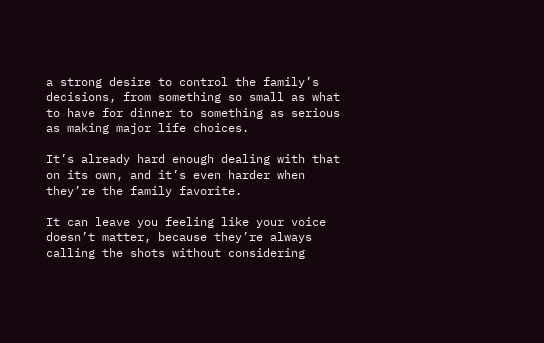a strong desire to control the family’s decisions, from something so small as what to have for dinner to something as serious as making major life choices.

It’s already hard enough dealing with that on its own, and it’s even harder when they’re the family favorite.

It can leave you feeling like your voice doesn’t matter, because they’re always calling the shots without considering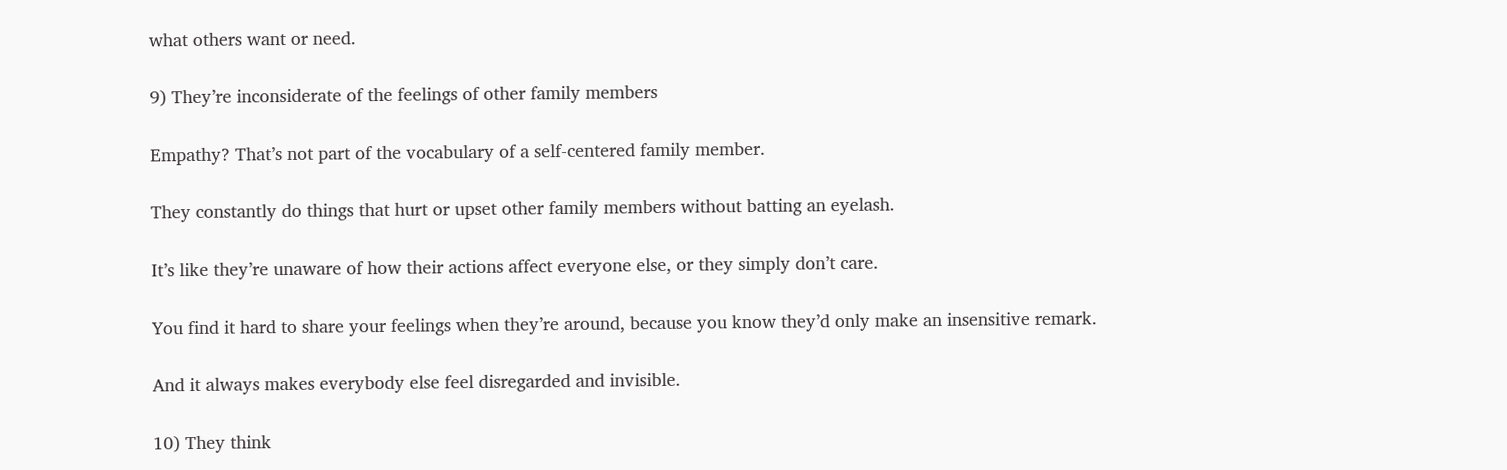what others want or need.

9) They’re inconsiderate of the feelings of other family members

Empathy? That’s not part of the vocabulary of a self-centered family member.

They constantly do things that hurt or upset other family members without batting an eyelash.

It’s like they’re unaware of how their actions affect everyone else, or they simply don’t care.

You find it hard to share your feelings when they’re around, because you know they’d only make an insensitive remark.

And it always makes everybody else feel disregarded and invisible.

10) They think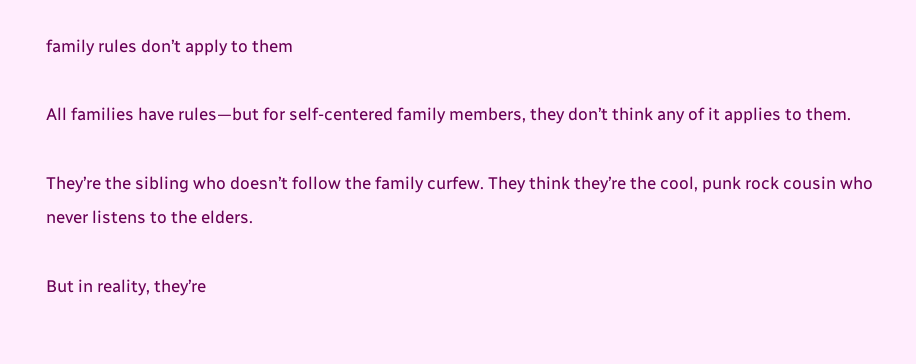family rules don’t apply to them

All families have rules—but for self-centered family members, they don’t think any of it applies to them.

They’re the sibling who doesn’t follow the family curfew. They think they’re the cool, punk rock cousin who never listens to the elders.

But in reality, they’re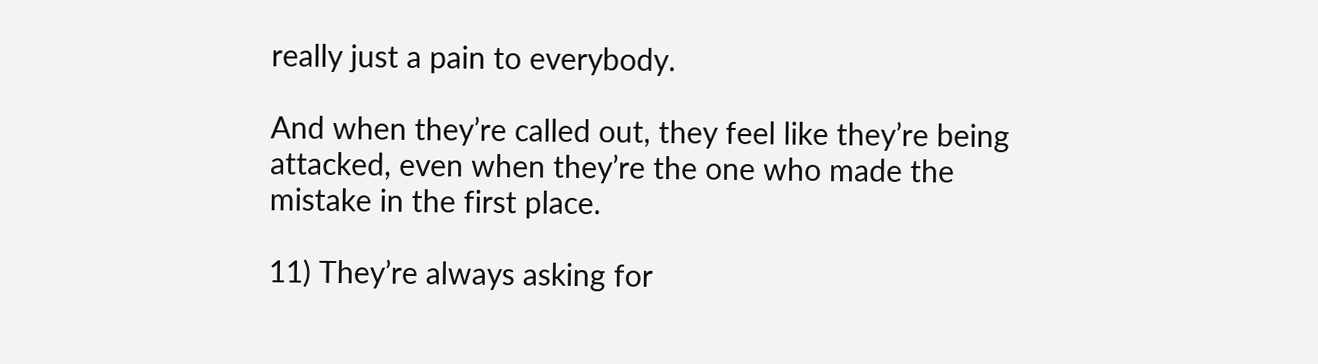really just a pain to everybody.

And when they’re called out, they feel like they’re being attacked, even when they’re the one who made the mistake in the first place.

11) They’re always asking for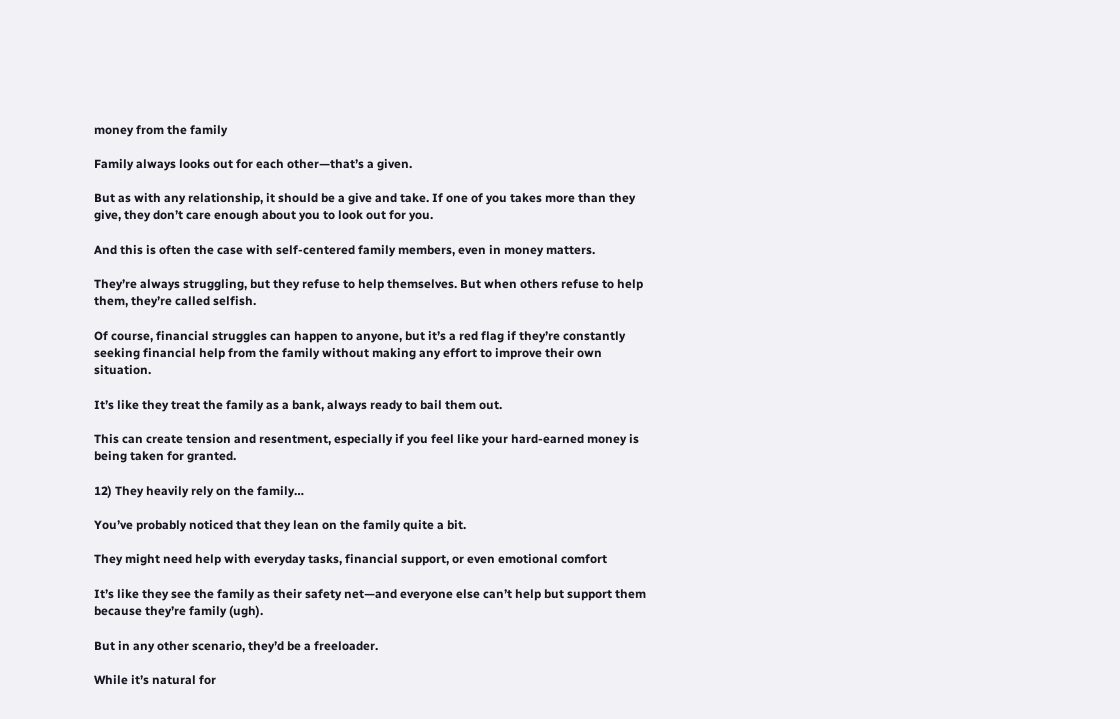money from the family

Family always looks out for each other—that’s a given.

But as with any relationship, it should be a give and take. If one of you takes more than they give, they don’t care enough about you to look out for you.

And this is often the case with self-centered family members, even in money matters.

They’re always struggling, but they refuse to help themselves. But when others refuse to help them, they’re called selfish.

Of course, financial struggles can happen to anyone, but it’s a red flag if they’re constantly seeking financial help from the family without making any effort to improve their own situation.

It’s like they treat the family as a bank, always ready to bail them out.

This can create tension and resentment, especially if you feel like your hard-earned money is being taken for granted.

12) They heavily rely on the family…

You’ve probably noticed that they lean on the family quite a bit.

They might need help with everyday tasks, financial support, or even emotional comfort

It’s like they see the family as their safety net—and everyone else can’t help but support them because they’re family (ugh).

But in any other scenario, they’d be a freeloader.

While it’s natural for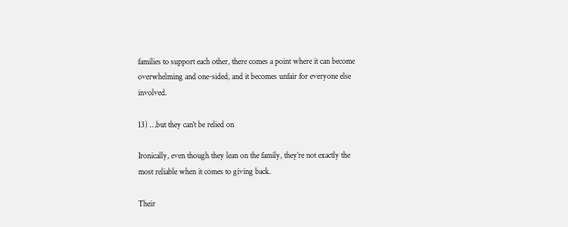families to support each other, there comes a point where it can become overwhelming and one-sided, and it becomes unfair for everyone else involved.

13) …but they can’t be relied on

Ironically, even though they lean on the family, they’re not exactly the most reliable when it comes to giving back.

Their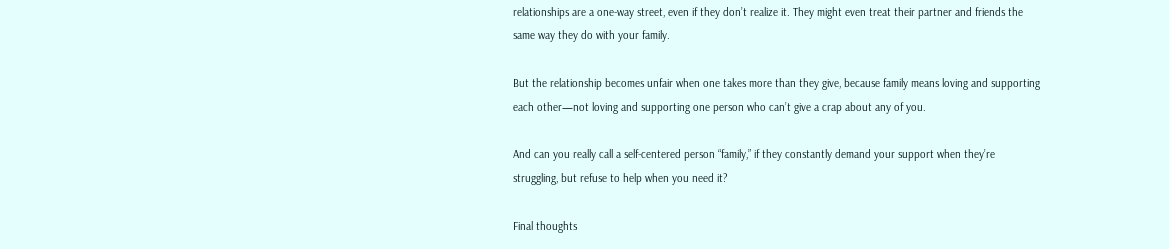relationships are a one-way street, even if they don’t realize it. They might even treat their partner and friends the same way they do with your family.

But the relationship becomes unfair when one takes more than they give, because family means loving and supporting each other—not loving and supporting one person who can’t give a crap about any of you.

And can you really call a self-centered person “family,” if they constantly demand your support when they’re struggling, but refuse to help when you need it?

Final thoughts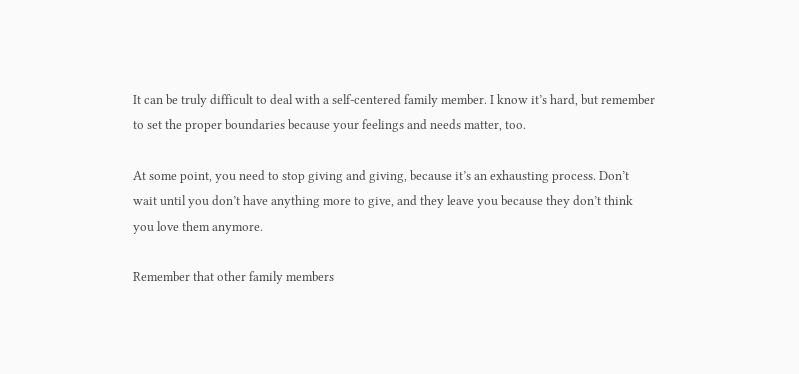It can be truly difficult to deal with a self-centered family member. I know it’s hard, but remember to set the proper boundaries because your feelings and needs matter, too.

At some point, you need to stop giving and giving, because it’s an exhausting process. Don’t wait until you don’t have anything more to give, and they leave you because they don’t think you love them anymore.

Remember that other family members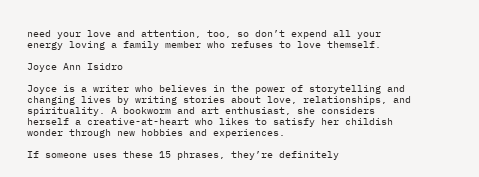need your love and attention, too, so don’t expend all your energy loving a family member who refuses to love themself.

Joyce Ann Isidro

Joyce is a writer who believes in the power of storytelling and changing lives by writing stories about love, relationships, and spirituality. A bookworm and art enthusiast, she considers herself a creative-at-heart who likes to satisfy her childish wonder through new hobbies and experiences.

If someone uses these 15 phrases, they’re definitely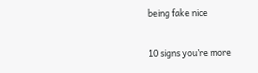being fake nice

10 signs you’re more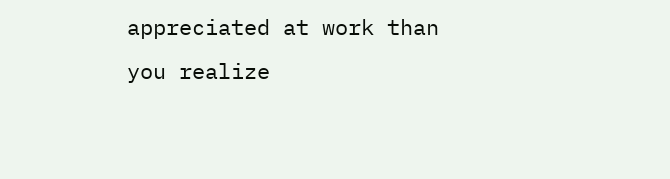appreciated at work than you realize